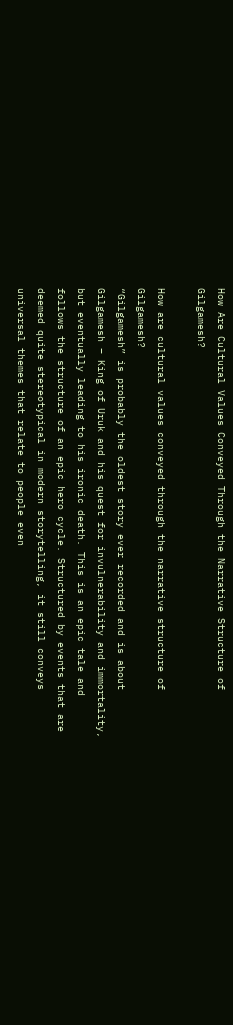How Are Cultural Values Conveyed Through the Narrative Structure of Gilgamesh?

How are cultural values conveyed through the narrative structure of Gilgamesh?
“Gilgamesh” is probably the oldest story ever recorded and is about Gilgamesh – King of Uruk and his quest for invulnerability and immortality, but eventually leading to his ironic death. This is an epic tale and follows the structure of an epic hero cycle. Structured by events that are deemed quite stereotypical in modern storytelling, it still conveys universal themes that relate to people even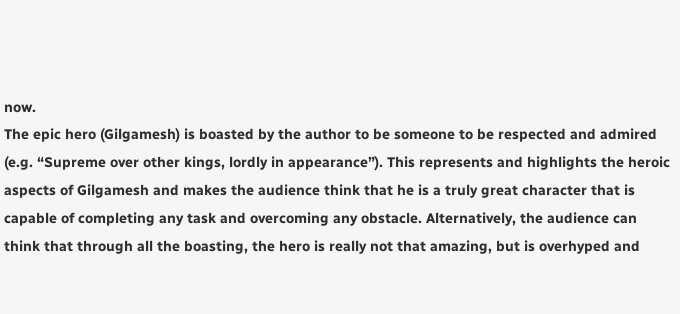now.
The epic hero (Gilgamesh) is boasted by the author to be someone to be respected and admired (e.g. “Supreme over other kings, lordly in appearance”). This represents and highlights the heroic aspects of Gilgamesh and makes the audience think that he is a truly great character that is capable of completing any task and overcoming any obstacle. Alternatively, the audience can think that through all the boasting, the hero is really not that amazing, but is overhyped and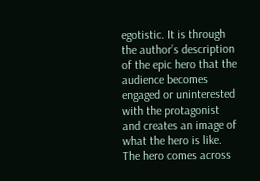egotistic. It is through the author’s description of the epic hero that the audience becomes engaged or uninterested with the protagonist and creates an image of what the hero is like.
The hero comes across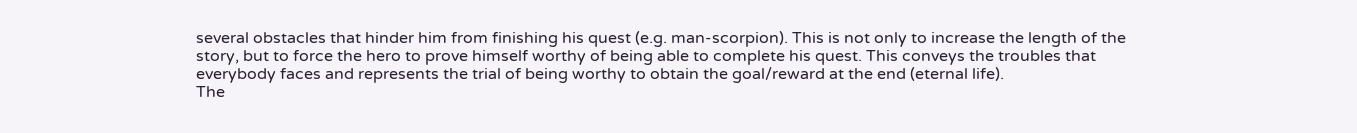several obstacles that hinder him from finishing his quest (e.g. man-scorpion). This is not only to increase the length of the story, but to force the hero to prove himself worthy of being able to complete his quest. This conveys the troubles that everybody faces and represents the trial of being worthy to obtain the goal/reward at the end (eternal life).
The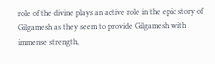role of the divine plays an active role in the epic story of Gilgamesh as they seem to provide Gilgamesh with immense strength,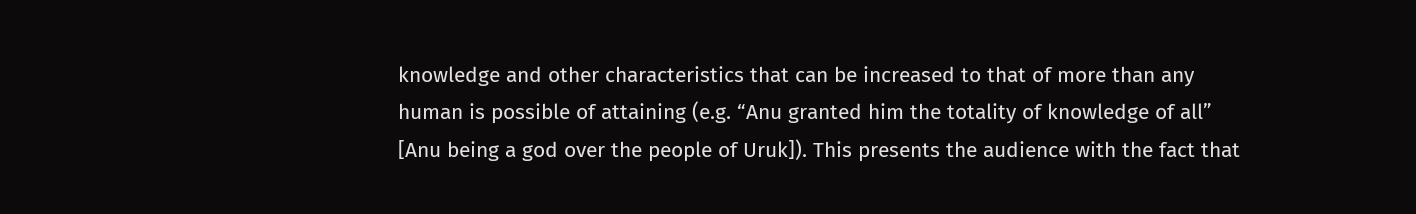knowledge and other characteristics that can be increased to that of more than any human is possible of attaining (e.g. “Anu granted him the totality of knowledge of all” [Anu being a god over the people of Uruk]). This presents the audience with the fact that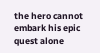the hero cannot embark his epic quest alone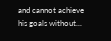and cannot achieve his goals without...